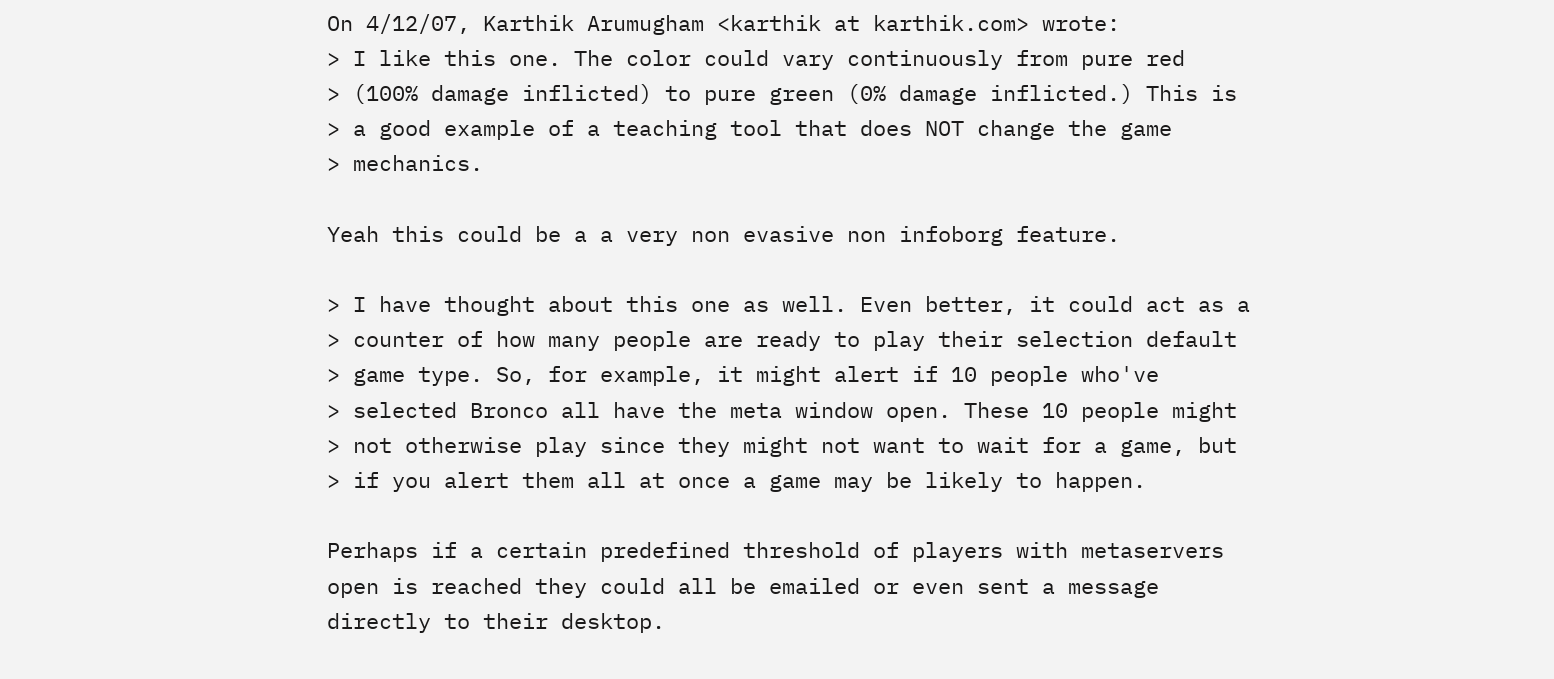On 4/12/07, Karthik Arumugham <karthik at karthik.com> wrote:
> I like this one. The color could vary continuously from pure red
> (100% damage inflicted) to pure green (0% damage inflicted.) This is
> a good example of a teaching tool that does NOT change the game
> mechanics.

Yeah this could be a a very non evasive non infoborg feature.

> I have thought about this one as well. Even better, it could act as a
> counter of how many people are ready to play their selection default
> game type. So, for example, it might alert if 10 people who've
> selected Bronco all have the meta window open. These 10 people might
> not otherwise play since they might not want to wait for a game, but
> if you alert them all at once a game may be likely to happen.

Perhaps if a certain predefined threshold of players with metaservers
open is reached they could all be emailed or even sent a message
directly to their desktop.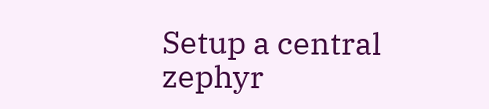Setup a central zephyr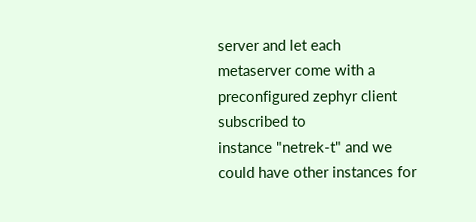server and let each
metaserver come with a preconfigured zephyr client subscribed to
instance "netrek-t" and we could have other instances for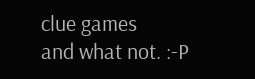clue games
and what not. :-P